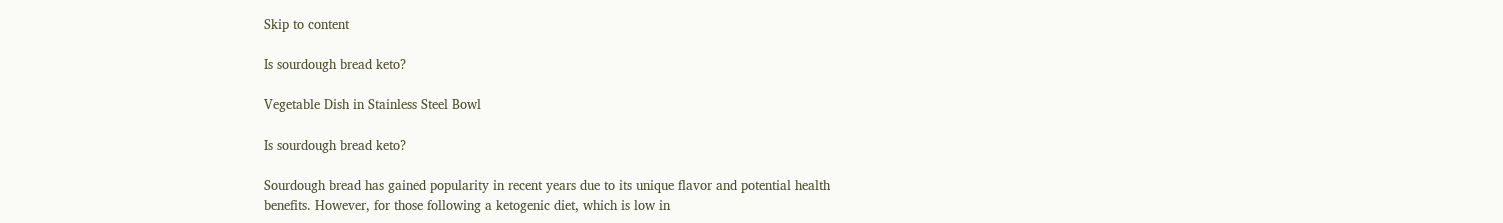Skip to content

Is sourdough bread keto?

Vegetable Dish in Stainless Steel Bowl

Is sourdough bread keto?

Sourdough bread has gained popularity in recent years due to its unique flavor and potential health benefits. However, for those following a ketogenic diet, which is low in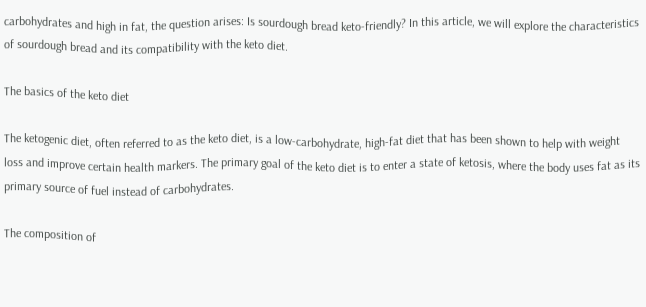carbohydrates and high in fat, the question arises: Is sourdough bread keto-friendly? In this article, we will explore the characteristics of sourdough bread and its compatibility with the keto diet.

The basics of the keto diet

The ketogenic diet, often referred to as the keto diet, is a low-carbohydrate, high-fat diet that has been shown to help with weight loss and improve certain health markers. The primary goal of the keto diet is to enter a state of ketosis, where the body uses fat as its primary source of fuel instead of carbohydrates.

The composition of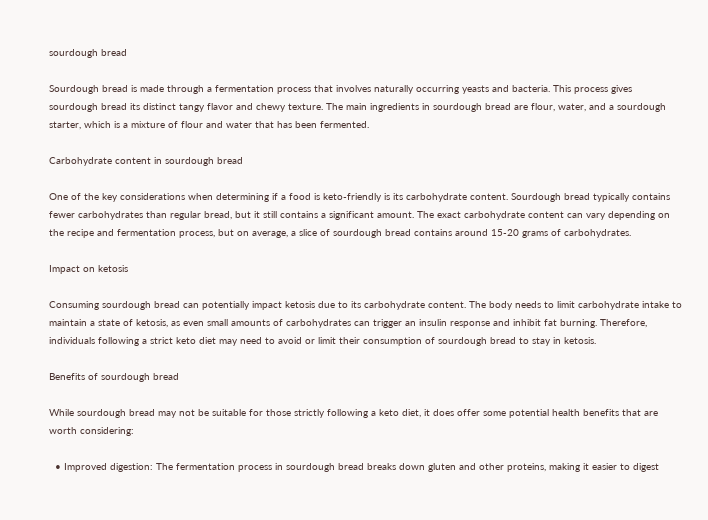sourdough bread

Sourdough bread is made through a fermentation process that involves naturally occurring yeasts and bacteria. This process gives sourdough bread its distinct tangy flavor and chewy texture. The main ingredients in sourdough bread are flour, water, and a sourdough starter, which is a mixture of flour and water that has been fermented.

Carbohydrate content in sourdough bread

One of the key considerations when determining if a food is keto-friendly is its carbohydrate content. Sourdough bread typically contains fewer carbohydrates than regular bread, but it still contains a significant amount. The exact carbohydrate content can vary depending on the recipe and fermentation process, but on average, a slice of sourdough bread contains around 15-20 grams of carbohydrates.

Impact on ketosis

Consuming sourdough bread can potentially impact ketosis due to its carbohydrate content. The body needs to limit carbohydrate intake to maintain a state of ketosis, as even small amounts of carbohydrates can trigger an insulin response and inhibit fat burning. Therefore, individuals following a strict keto diet may need to avoid or limit their consumption of sourdough bread to stay in ketosis.

Benefits of sourdough bread

While sourdough bread may not be suitable for those strictly following a keto diet, it does offer some potential health benefits that are worth considering:

  • Improved digestion: The fermentation process in sourdough bread breaks down gluten and other proteins, making it easier to digest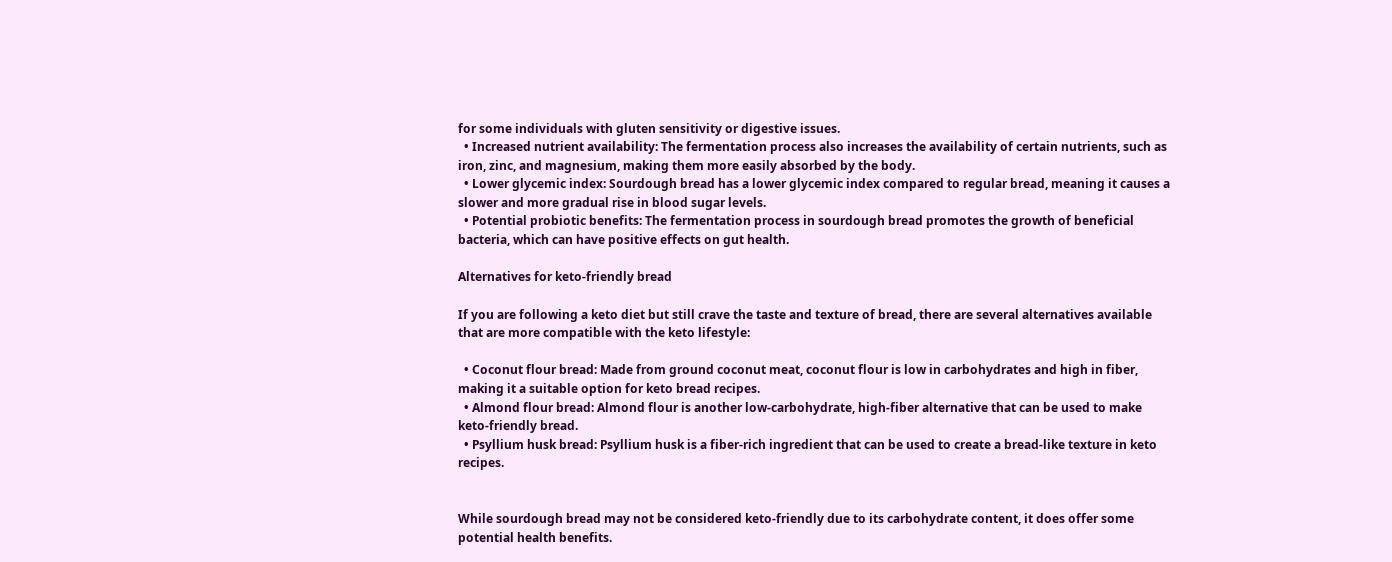for some individuals with gluten sensitivity or digestive issues.
  • Increased nutrient availability: The fermentation process also increases the availability of certain nutrients, such as iron, zinc, and magnesium, making them more easily absorbed by the body.
  • Lower glycemic index: Sourdough bread has a lower glycemic index compared to regular bread, meaning it causes a slower and more gradual rise in blood sugar levels.
  • Potential probiotic benefits: The fermentation process in sourdough bread promotes the growth of beneficial bacteria, which can have positive effects on gut health.

Alternatives for keto-friendly bread

If you are following a keto diet but still crave the taste and texture of bread, there are several alternatives available that are more compatible with the keto lifestyle:

  • Coconut flour bread: Made from ground coconut meat, coconut flour is low in carbohydrates and high in fiber, making it a suitable option for keto bread recipes.
  • Almond flour bread: Almond flour is another low-carbohydrate, high-fiber alternative that can be used to make keto-friendly bread.
  • Psyllium husk bread: Psyllium husk is a fiber-rich ingredient that can be used to create a bread-like texture in keto recipes.


While sourdough bread may not be considered keto-friendly due to its carbohydrate content, it does offer some potential health benefits.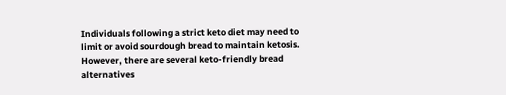Individuals following a strict keto diet may need to limit or avoid sourdough bread to maintain ketosis. However, there are several keto-friendly bread alternatives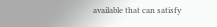available that can satisfy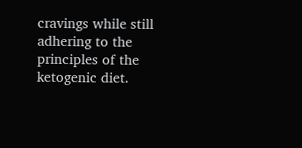cravings while still adhering to the principles of the ketogenic diet.